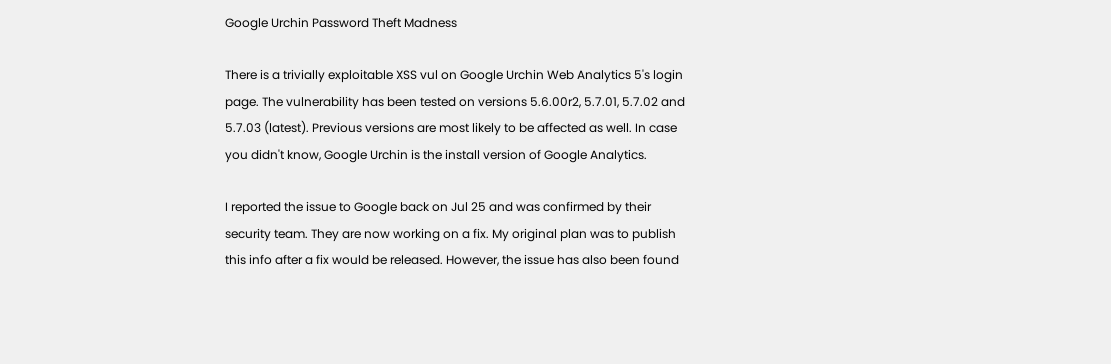Google Urchin Password Theft Madness

There is a trivially exploitable XSS vul on Google Urchin Web Analytics 5's login page. The vulnerability has been tested on versions 5.6.00r2, 5.7.01, 5.7.02 and 5.7.03 (latest). Previous versions are most likely to be affected as well. In case you didn't know, Google Urchin is the install version of Google Analytics.

I reported the issue to Google back on Jul 25 and was confirmed by their security team. They are now working on a fix. My original plan was to publish this info after a fix would be released. However, the issue has also been found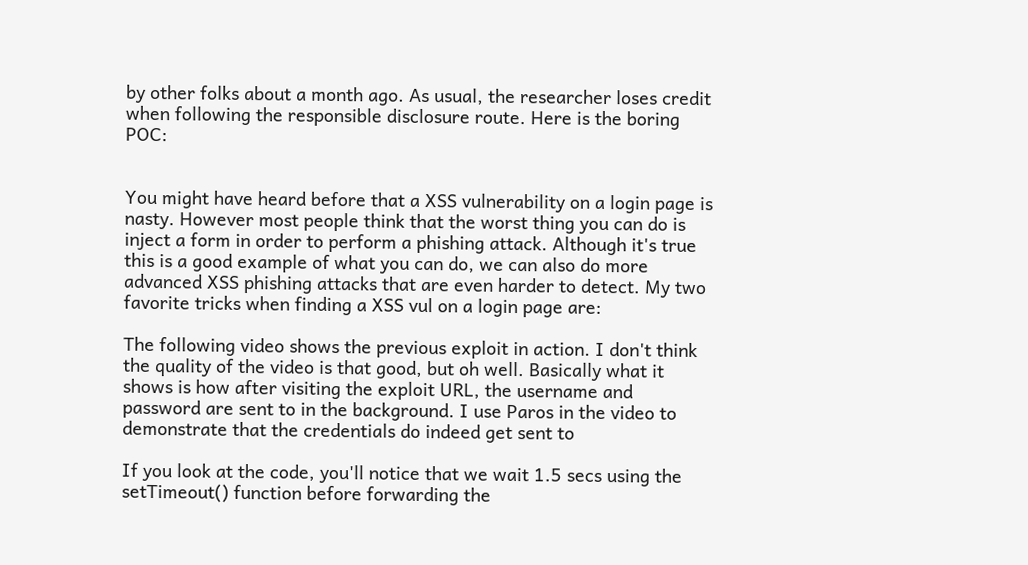by other folks about a month ago. As usual, the researcher loses credit when following the responsible disclosure route. Here is the boring POC:


You might have heard before that a XSS vulnerability on a login page is nasty. However most people think that the worst thing you can do is inject a form in order to perform a phishing attack. Although it's true this is a good example of what you can do, we can also do more advanced XSS phishing attacks that are even harder to detect. My two favorite tricks when finding a XSS vul on a login page are:

The following video shows the previous exploit in action. I don't think the quality of the video is that good, but oh well. Basically what it shows is how after visiting the exploit URL, the username and password are sent to in the background. I use Paros in the video to demonstrate that the credentials do indeed get sent to

If you look at the code, you'll notice that we wait 1.5 secs using the setTimeout() function before forwarding the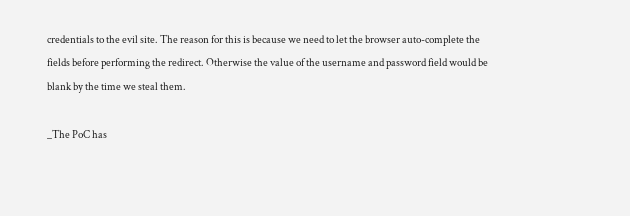credentials to the evil site. The reason for this is because we need to let the browser auto-complete the fields before performing the redirect. Otherwise the value of the username and password field would be blank by the time we steal them.

_The PoC has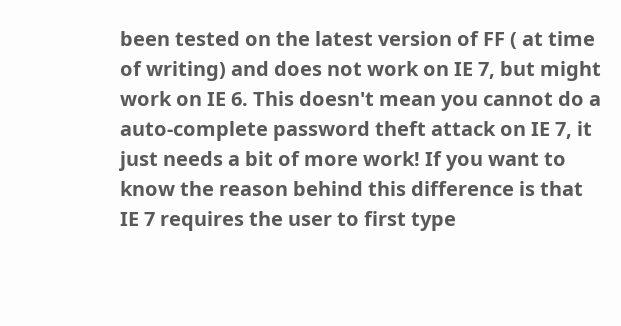been tested on the latest version of FF ( at time of writing) and does not work on IE 7, but might work on IE 6. This doesn't mean you cannot do a auto-complete password theft attack on IE 7, it just needs a bit of more work! If you want to know the reason behind this difference is that IE 7 requires the user to first type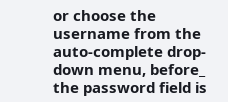or choose the username from the auto-complete drop-down menu, before_ the password field is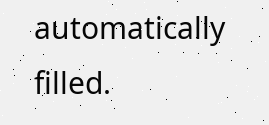automatically filled.